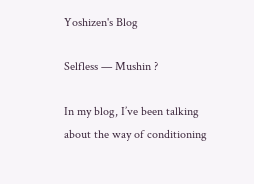Yoshizen's Blog

Selfless — Mushin ?

In my blog, I’ve been talking about the way of conditioning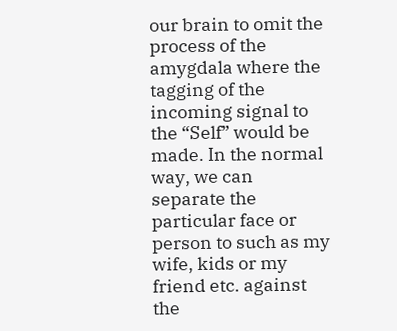our brain to omit the process of the amygdala where the tagging of the incoming signal to the “Self” would be made. In the normal way, we can separate the particular face or person to such as my wife, kids or my friend etc. against the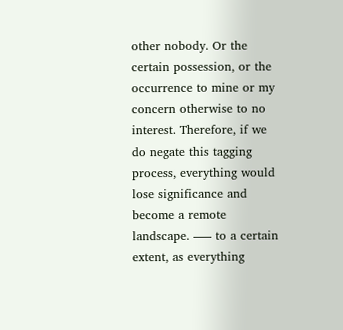other nobody. Or the certain possession, or the occurrence to mine or my concern otherwise to no interest. Therefore, if we do negate this tagging process, everything would lose significance and become a remote landscape. —– to a certain extent, as everything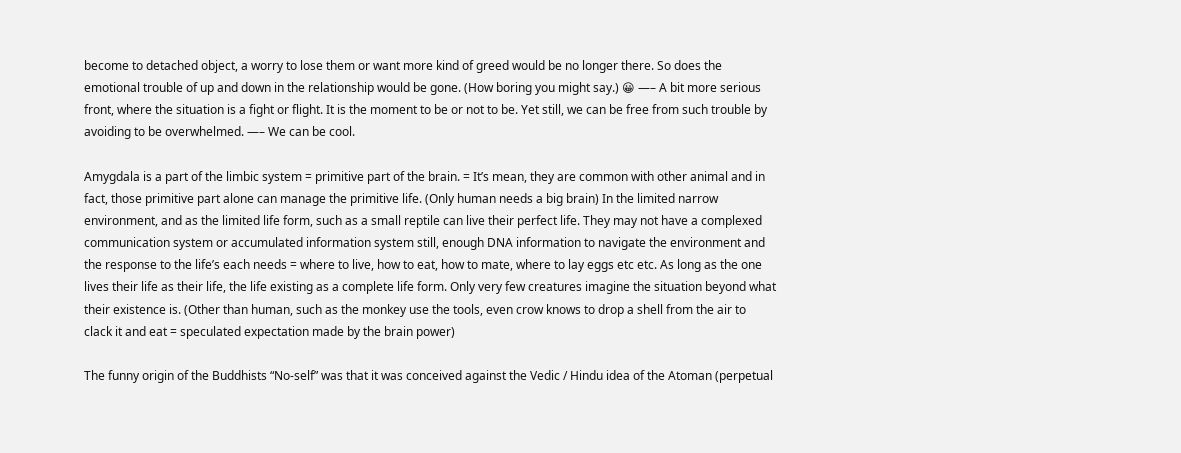become to detached object, a worry to lose them or want more kind of greed would be no longer there. So does the emotional trouble of up and down in the relationship would be gone. (How boring you might say.) 😀 —– A bit more serious front, where the situation is a fight or flight. It is the moment to be or not to be. Yet still, we can be free from such trouble by avoiding to be overwhelmed. —– We can be cool.

Amygdala is a part of the limbic system = primitive part of the brain. = It’s mean, they are common with other animal and in fact, those primitive part alone can manage the primitive life. (Only human needs a big brain) In the limited narrow environment, and as the limited life form, such as a small reptile can live their perfect life. They may not have a complexed communication system or accumulated information system still, enough DNA information to navigate the environment and the response to the life’s each needs = where to live, how to eat, how to mate, where to lay eggs etc etc. As long as the one lives their life as their life, the life existing as a complete life form. Only very few creatures imagine the situation beyond what their existence is. (Other than human, such as the monkey use the tools, even crow knows to drop a shell from the air to clack it and eat = speculated expectation made by the brain power)

The funny origin of the Buddhists “No-self” was that it was conceived against the Vedic / Hindu idea of the Atoman (perpetual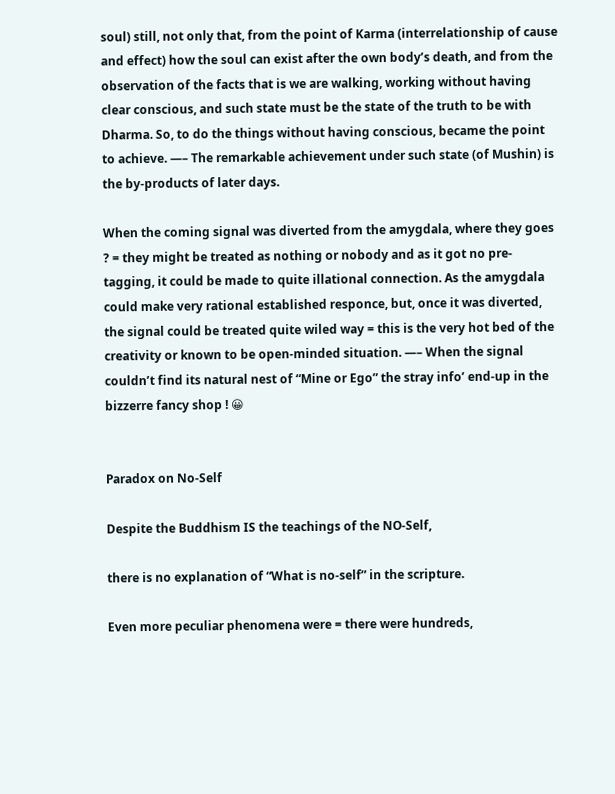soul) still, not only that, from the point of Karma (interrelationship of cause and effect) how the soul can exist after the own body’s death, and from the observation of the facts that is we are walking, working without having clear conscious, and such state must be the state of the truth to be with Dharma. So, to do the things without having conscious, became the point to achieve. —– The remarkable achievement under such state (of Mushin) is the by-products of later days.

When the coming signal was diverted from the amygdala, where they goes ? = they might be treated as nothing or nobody and as it got no pre-tagging, it could be made to quite illational connection. As the amygdala could make very rational established responce, but, once it was diverted, the signal could be treated quite wiled way = this is the very hot bed of the creativity or known to be open-minded situation. —– When the signal couldn’t find its natural nest of “Mine or Ego” the stray info’ end-up in the bizzerre fancy shop ! 😀


Paradox on No-Self

Despite the Buddhism IS the teachings of the NO-Self,

there is no explanation of “What is no-self” in the scripture.

Even more peculiar phenomena were = there were hundreds,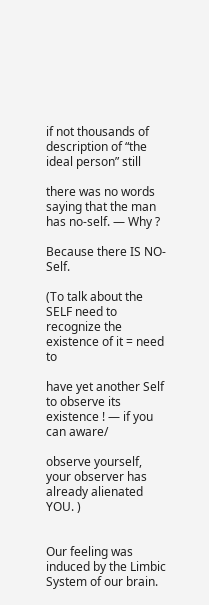if not thousands of description of “the ideal person” still

there was no words saying that the man has no-self. — Why ?

Because there IS NO-Self.

(To talk about the SELF need to recognize the existence of it = need to

have yet another Self to observe its existence ! — if you can aware/

observe yourself, your observer has already alienated  YOU. )


Our feeling was induced by the Limbic System of our brain.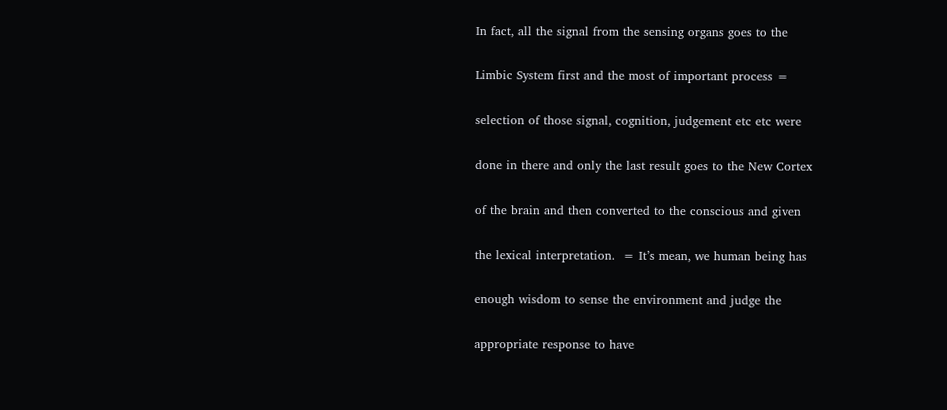In fact, all the signal from the sensing organs goes to the

Limbic System first and the most of important process =

selection of those signal, cognition, judgement etc etc were

done in there and only the last result goes to the New Cortex

of the brain and then converted to the conscious and given

the lexical interpretation.  = It’s mean, we human being has

enough wisdom to sense the environment and judge the

appropriate response to have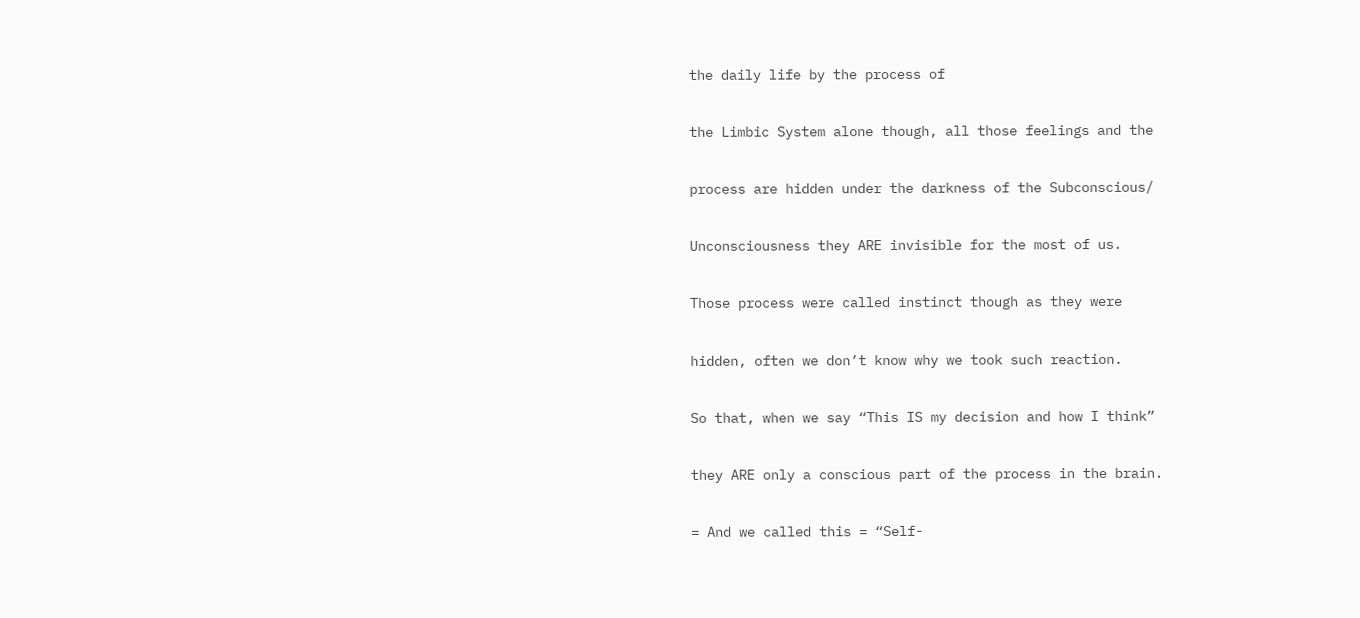the daily life by the process of

the Limbic System alone though, all those feelings and the

process are hidden under the darkness of the Subconscious/

Unconsciousness they ARE invisible for the most of us.

Those process were called instinct though as they were

hidden, often we don’t know why we took such reaction.

So that, when we say “This IS my decision and how I think”

they ARE only a conscious part of the process in the brain.

= And we called this = “Self-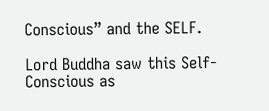Conscious” and the SELF.

Lord Buddha saw this Self-Conscious as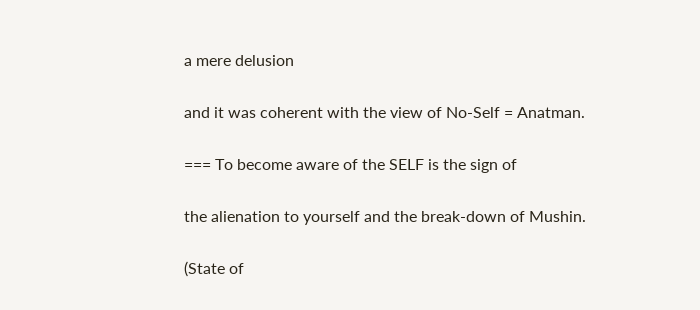a mere delusion

and it was coherent with the view of No-Self = Anatman.

=== To become aware of the SELF is the sign of

the alienation to yourself and the break-down of Mushin.

(State of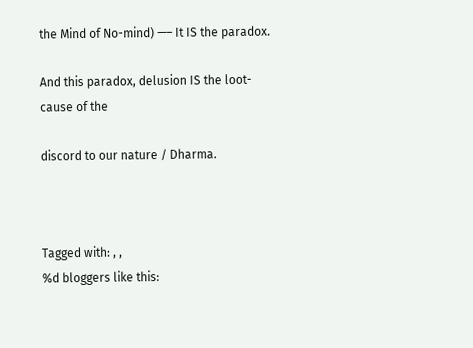the Mind of No-mind) —– It IS the paradox.

And this paradox, delusion IS the loot-cause of the

discord to our nature / Dharma.



Tagged with: , ,
%d bloggers like this: